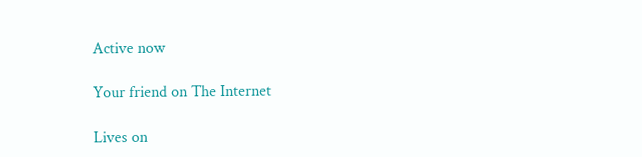Active now

Your friend on The Internet

Lives on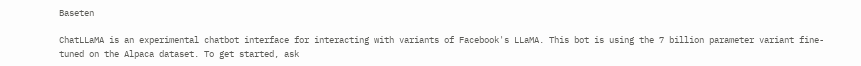Baseten

ChatLLaMA is an experimental chatbot interface for interacting with variants of Facebook's LLaMA. This bot is using the 7 billion parameter variant fine-tuned on the Alpaca dataset. To get started, ask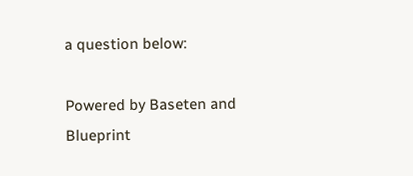a question below:

Powered by Baseten and Blueprint